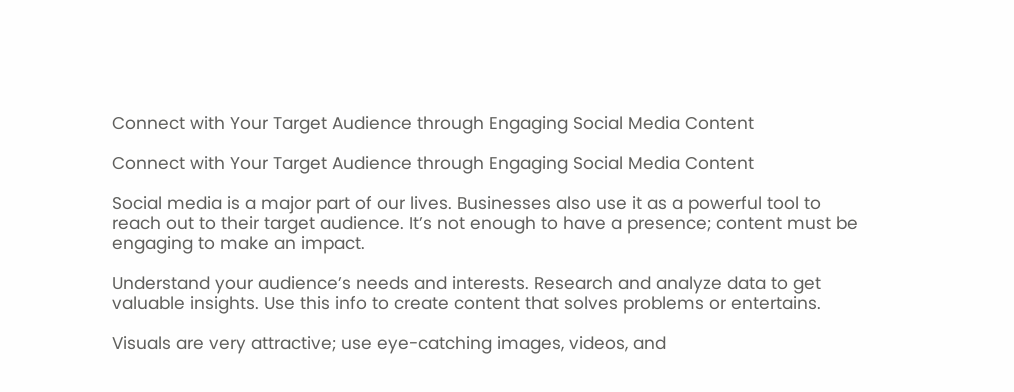Connect with Your Target Audience through Engaging Social Media Content

Connect with Your Target Audience through Engaging Social Media Content

Social media is a major part of our lives. Businesses also use it as a powerful tool to reach out to their target audience. It’s not enough to have a presence; content must be engaging to make an impact.

Understand your audience’s needs and interests. Research and analyze data to get valuable insights. Use this info to create content that solves problems or entertains.

Visuals are very attractive; use eye-catching images, videos, and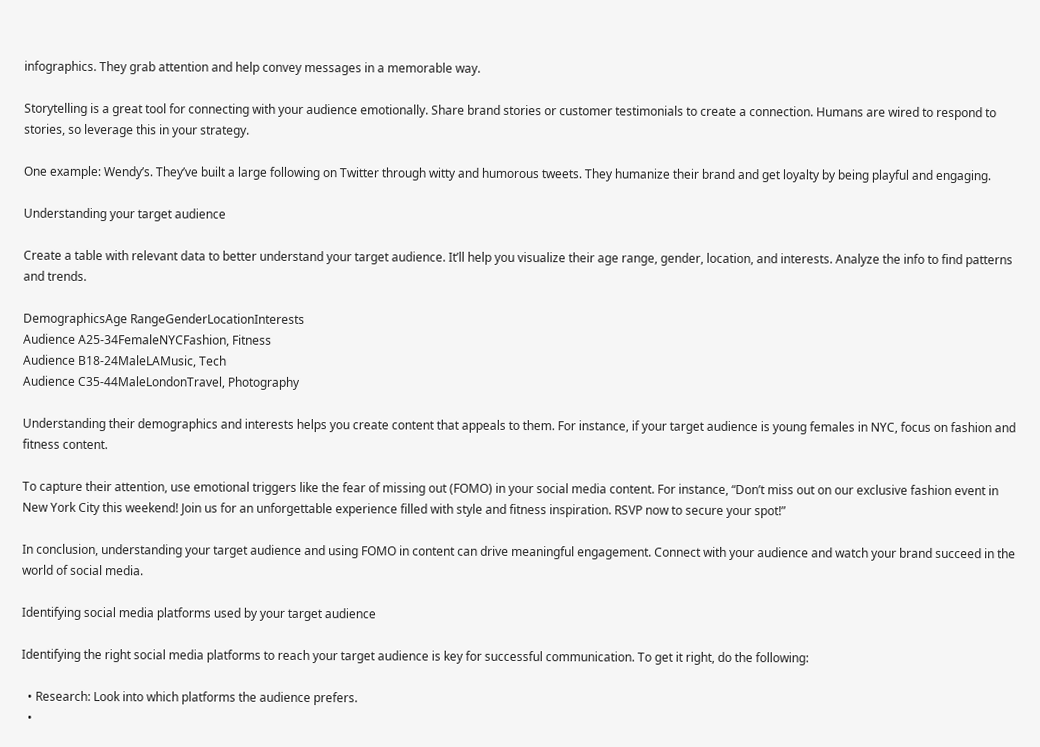infographics. They grab attention and help convey messages in a memorable way.

Storytelling is a great tool for connecting with your audience emotionally. Share brand stories or customer testimonials to create a connection. Humans are wired to respond to stories, so leverage this in your strategy.

One example: Wendy’s. They’ve built a large following on Twitter through witty and humorous tweets. They humanize their brand and get loyalty by being playful and engaging.

Understanding your target audience

Create a table with relevant data to better understand your target audience. It’ll help you visualize their age range, gender, location, and interests. Analyze the info to find patterns and trends.

DemographicsAge RangeGenderLocationInterests
Audience A25-34FemaleNYCFashion, Fitness
Audience B18-24MaleLAMusic, Tech
Audience C35-44MaleLondonTravel, Photography

Understanding their demographics and interests helps you create content that appeals to them. For instance, if your target audience is young females in NYC, focus on fashion and fitness content.

To capture their attention, use emotional triggers like the fear of missing out (FOMO) in your social media content. For instance, “Don’t miss out on our exclusive fashion event in New York City this weekend! Join us for an unforgettable experience filled with style and fitness inspiration. RSVP now to secure your spot!”

In conclusion, understanding your target audience and using FOMO in content can drive meaningful engagement. Connect with your audience and watch your brand succeed in the world of social media.

Identifying social media platforms used by your target audience

Identifying the right social media platforms to reach your target audience is key for successful communication. To get it right, do the following:

  • Research: Look into which platforms the audience prefers.
  •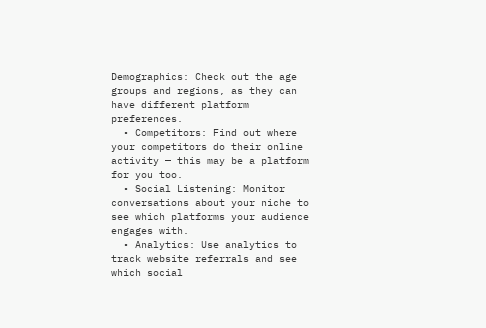Demographics: Check out the age groups and regions, as they can have different platform preferences.
  • Competitors: Find out where your competitors do their online activity — this may be a platform for you too.
  • Social Listening: Monitor conversations about your niche to see which platforms your audience engages with.
  • Analytics: Use analytics to track website referrals and see which social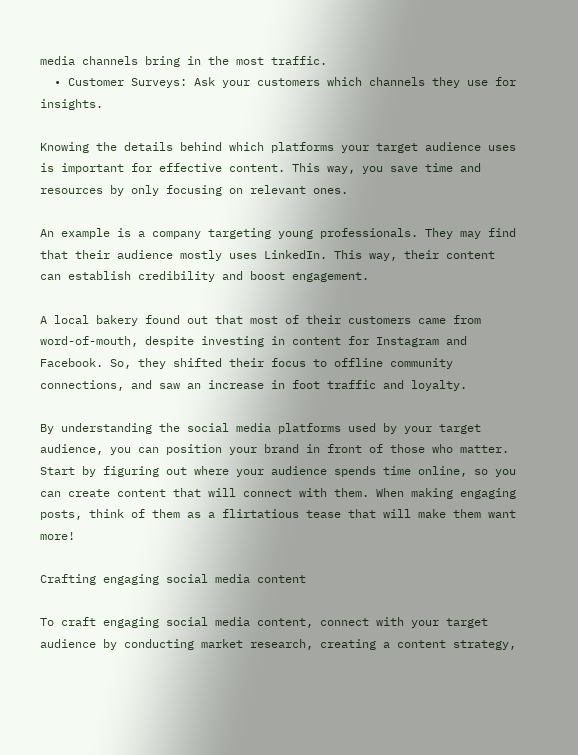media channels bring in the most traffic.
  • Customer Surveys: Ask your customers which channels they use for insights.

Knowing the details behind which platforms your target audience uses is important for effective content. This way, you save time and resources by only focusing on relevant ones.

An example is a company targeting young professionals. They may find that their audience mostly uses LinkedIn. This way, their content can establish credibility and boost engagement.

A local bakery found out that most of their customers came from word-of-mouth, despite investing in content for Instagram and Facebook. So, they shifted their focus to offline community connections, and saw an increase in foot traffic and loyalty.

By understanding the social media platforms used by your target audience, you can position your brand in front of those who matter. Start by figuring out where your audience spends time online, so you can create content that will connect with them. When making engaging posts, think of them as a flirtatious tease that will make them want more!

Crafting engaging social media content

To craft engaging social media content, connect with your target audience by conducting market research, creating a content strategy,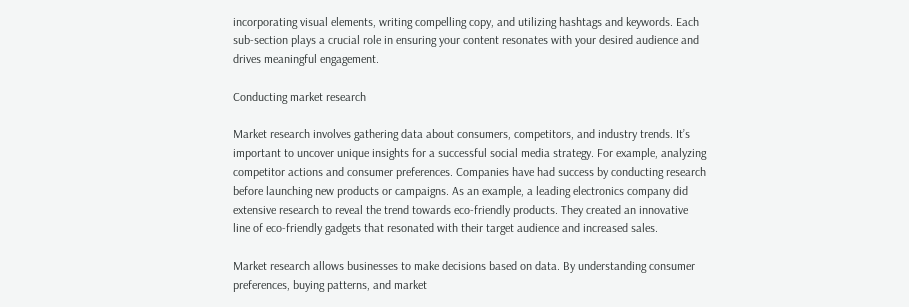incorporating visual elements, writing compelling copy, and utilizing hashtags and keywords. Each sub-section plays a crucial role in ensuring your content resonates with your desired audience and drives meaningful engagement.

Conducting market research

Market research involves gathering data about consumers, competitors, and industry trends. It’s important to uncover unique insights for a successful social media strategy. For example, analyzing competitor actions and consumer preferences. Companies have had success by conducting research before launching new products or campaigns. As an example, a leading electronics company did extensive research to reveal the trend towards eco-friendly products. They created an innovative line of eco-friendly gadgets that resonated with their target audience and increased sales.

Market research allows businesses to make decisions based on data. By understanding consumer preferences, buying patterns, and market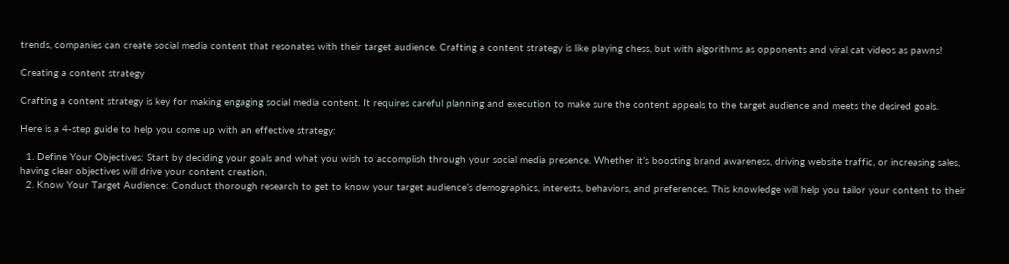trends, companies can create social media content that resonates with their target audience. Crafting a content strategy is like playing chess, but with algorithms as opponents and viral cat videos as pawns!

Creating a content strategy

Crafting a content strategy is key for making engaging social media content. It requires careful planning and execution to make sure the content appeals to the target audience and meets the desired goals.

Here is a 4-step guide to help you come up with an effective strategy:

  1. Define Your Objectives: Start by deciding your goals and what you wish to accomplish through your social media presence. Whether it’s boosting brand awareness, driving website traffic, or increasing sales, having clear objectives will drive your content creation.
  2. Know Your Target Audience: Conduct thorough research to get to know your target audience’s demographics, interests, behaviors, and preferences. This knowledge will help you tailor your content to their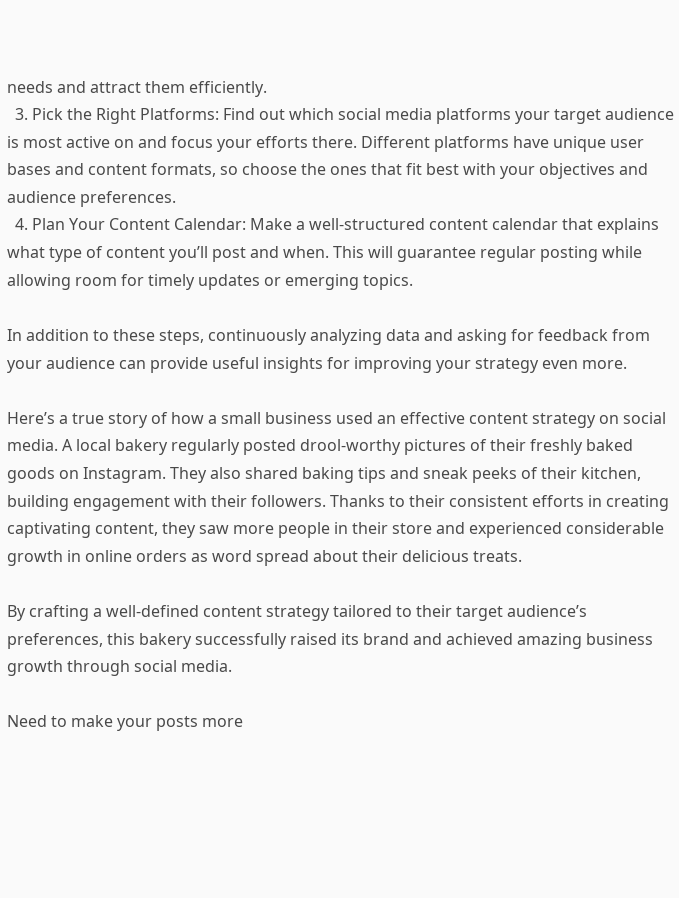needs and attract them efficiently.
  3. Pick the Right Platforms: Find out which social media platforms your target audience is most active on and focus your efforts there. Different platforms have unique user bases and content formats, so choose the ones that fit best with your objectives and audience preferences.
  4. Plan Your Content Calendar: Make a well-structured content calendar that explains what type of content you’ll post and when. This will guarantee regular posting while allowing room for timely updates or emerging topics.

In addition to these steps, continuously analyzing data and asking for feedback from your audience can provide useful insights for improving your strategy even more.

Here’s a true story of how a small business used an effective content strategy on social media. A local bakery regularly posted drool-worthy pictures of their freshly baked goods on Instagram. They also shared baking tips and sneak peeks of their kitchen, building engagement with their followers. Thanks to their consistent efforts in creating captivating content, they saw more people in their store and experienced considerable growth in online orders as word spread about their delicious treats.

By crafting a well-defined content strategy tailored to their target audience’s preferences, this bakery successfully raised its brand and achieved amazing business growth through social media.

Need to make your posts more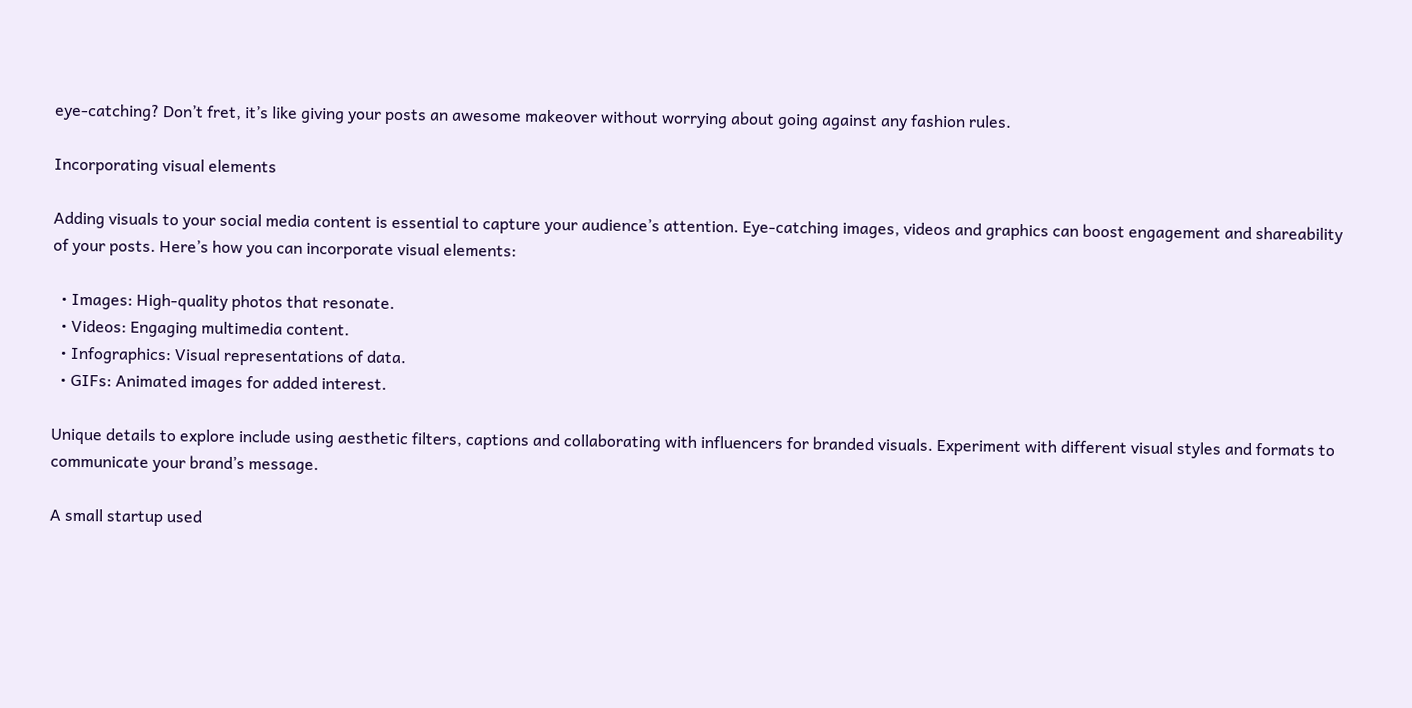eye-catching? Don’t fret, it’s like giving your posts an awesome makeover without worrying about going against any fashion rules.

Incorporating visual elements

Adding visuals to your social media content is essential to capture your audience’s attention. Eye-catching images, videos and graphics can boost engagement and shareability of your posts. Here’s how you can incorporate visual elements:

  • Images: High-quality photos that resonate.
  • Videos: Engaging multimedia content.
  • Infographics: Visual representations of data.
  • GIFs: Animated images for added interest.

Unique details to explore include using aesthetic filters, captions and collaborating with influencers for branded visuals. Experiment with different visual styles and formats to communicate your brand’s message.

A small startup used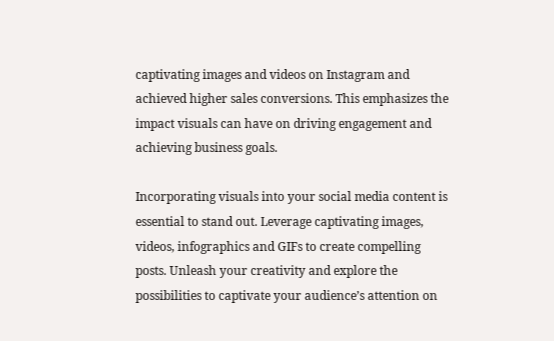captivating images and videos on Instagram and achieved higher sales conversions. This emphasizes the impact visuals can have on driving engagement and achieving business goals.

Incorporating visuals into your social media content is essential to stand out. Leverage captivating images, videos, infographics and GIFs to create compelling posts. Unleash your creativity and explore the possibilities to captivate your audience’s attention on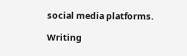social media platforms.

Writing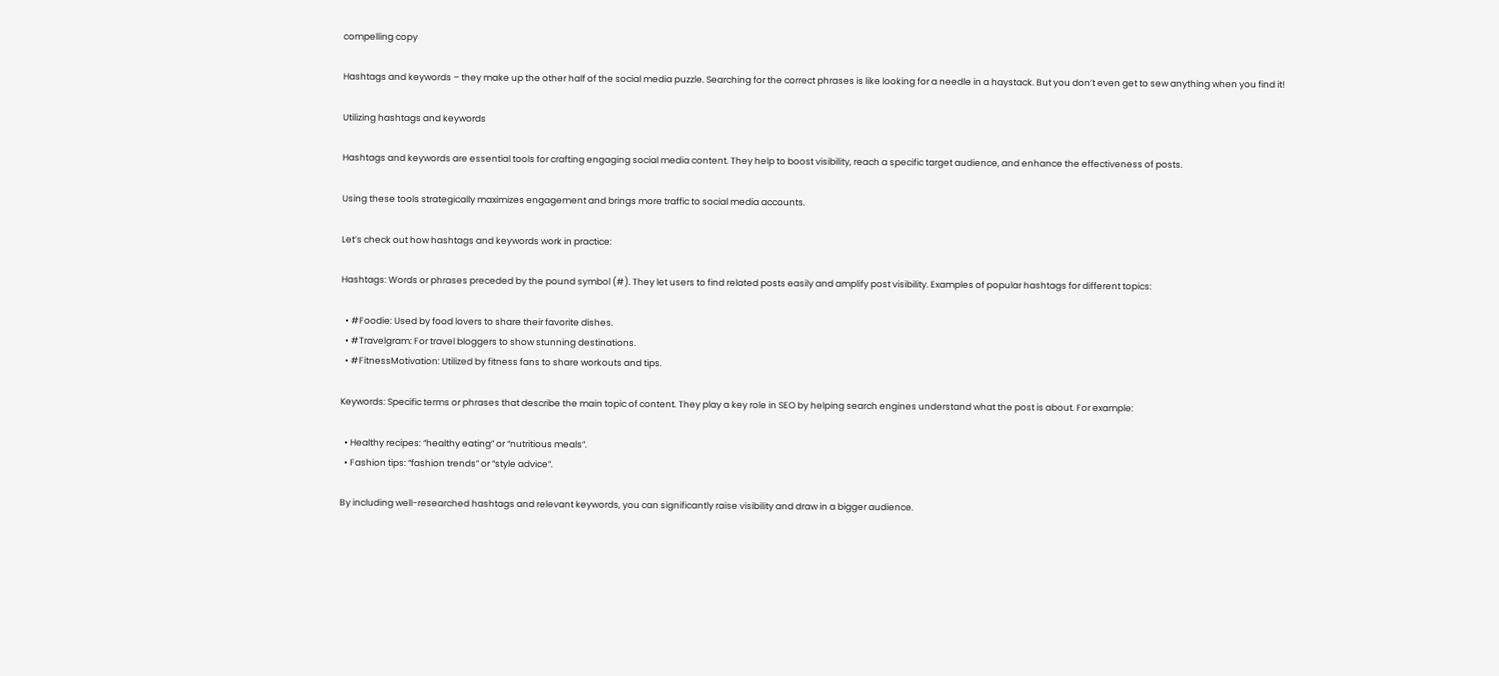compelling copy

Hashtags and keywords – they make up the other half of the social media puzzle. Searching for the correct phrases is like looking for a needle in a haystack. But you don’t even get to sew anything when you find it!

Utilizing hashtags and keywords

Hashtags and keywords are essential tools for crafting engaging social media content. They help to boost visibility, reach a specific target audience, and enhance the effectiveness of posts.

Using these tools strategically maximizes engagement and brings more traffic to social media accounts.

Let’s check out how hashtags and keywords work in practice:

Hashtags: Words or phrases preceded by the pound symbol (#). They let users to find related posts easily and amplify post visibility. Examples of popular hashtags for different topics:

  • #Foodie: Used by food lovers to share their favorite dishes.
  • #Travelgram: For travel bloggers to show stunning destinations.
  • #FitnessMotivation: Utilized by fitness fans to share workouts and tips.

Keywords: Specific terms or phrases that describe the main topic of content. They play a key role in SEO by helping search engines understand what the post is about. For example:

  • Healthy recipes: “healthy eating” or “nutritious meals”.
  • Fashion tips: “fashion trends” or “style advice”.

By including well-researched hashtags and relevant keywords, you can significantly raise visibility and draw in a bigger audience.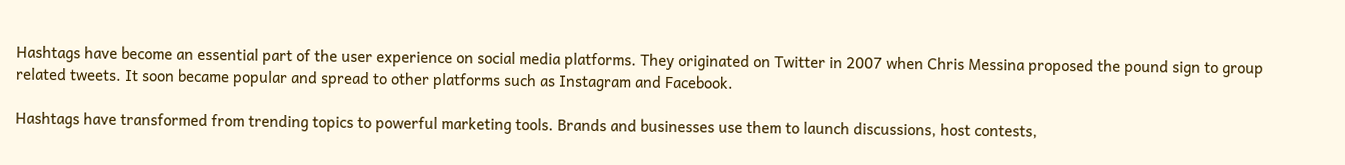Hashtags have become an essential part of the user experience on social media platforms. They originated on Twitter in 2007 when Chris Messina proposed the pound sign to group related tweets. It soon became popular and spread to other platforms such as Instagram and Facebook.

Hashtags have transformed from trending topics to powerful marketing tools. Brands and businesses use them to launch discussions, host contests,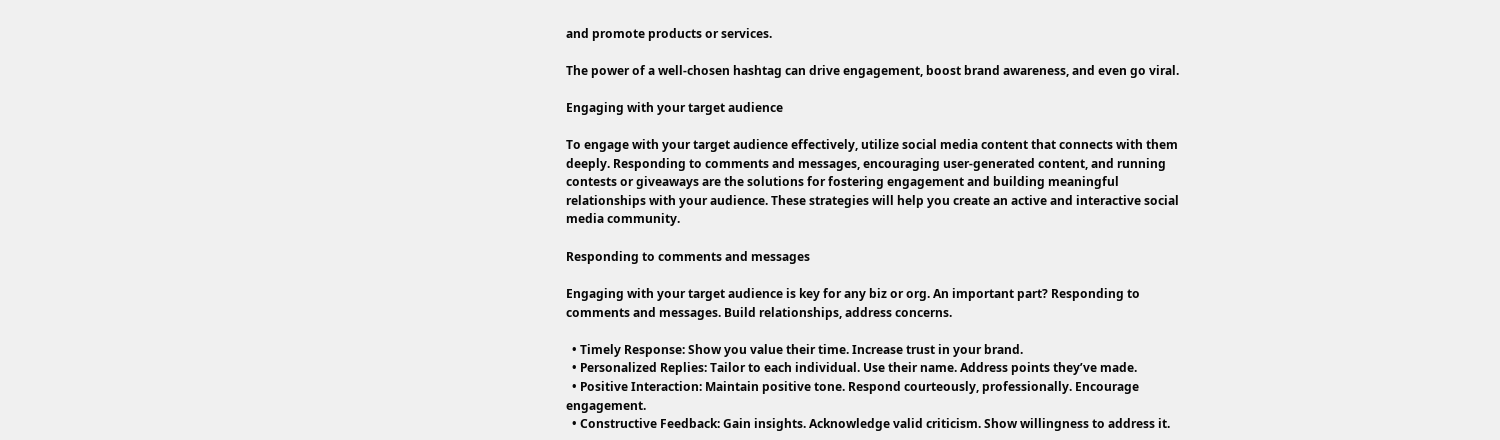and promote products or services.

The power of a well-chosen hashtag can drive engagement, boost brand awareness, and even go viral.

Engaging with your target audience

To engage with your target audience effectively, utilize social media content that connects with them deeply. Responding to comments and messages, encouraging user-generated content, and running contests or giveaways are the solutions for fostering engagement and building meaningful relationships with your audience. These strategies will help you create an active and interactive social media community.

Responding to comments and messages

Engaging with your target audience is key for any biz or org. An important part? Responding to comments and messages. Build relationships, address concerns.

  • Timely Response: Show you value their time. Increase trust in your brand.
  • Personalized Replies: Tailor to each individual. Use their name. Address points they’ve made.
  • Positive Interaction: Maintain positive tone. Respond courteously, professionally. Encourage engagement.
  • Constructive Feedback: Gain insights. Acknowledge valid criticism. Show willingness to address it.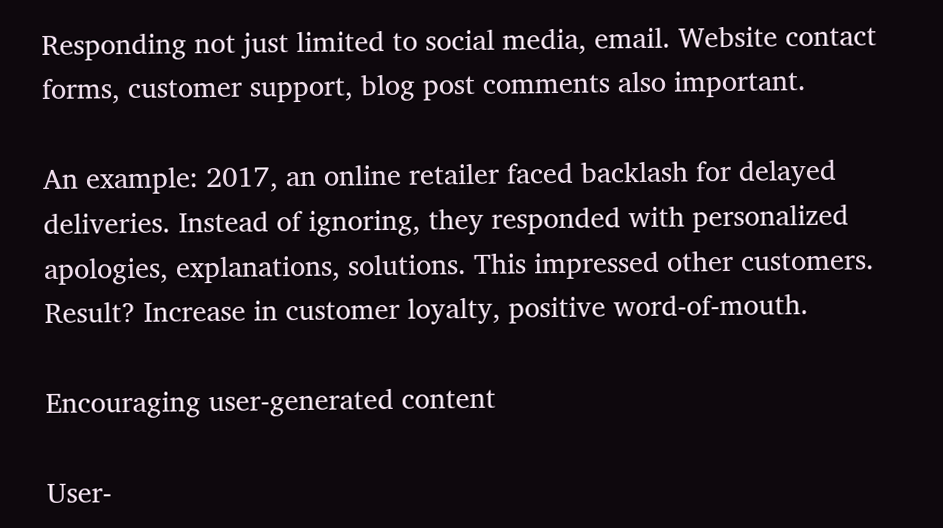Responding not just limited to social media, email. Website contact forms, customer support, blog post comments also important.

An example: 2017, an online retailer faced backlash for delayed deliveries. Instead of ignoring, they responded with personalized apologies, explanations, solutions. This impressed other customers. Result? Increase in customer loyalty, positive word-of-mouth.

Encouraging user-generated content

User-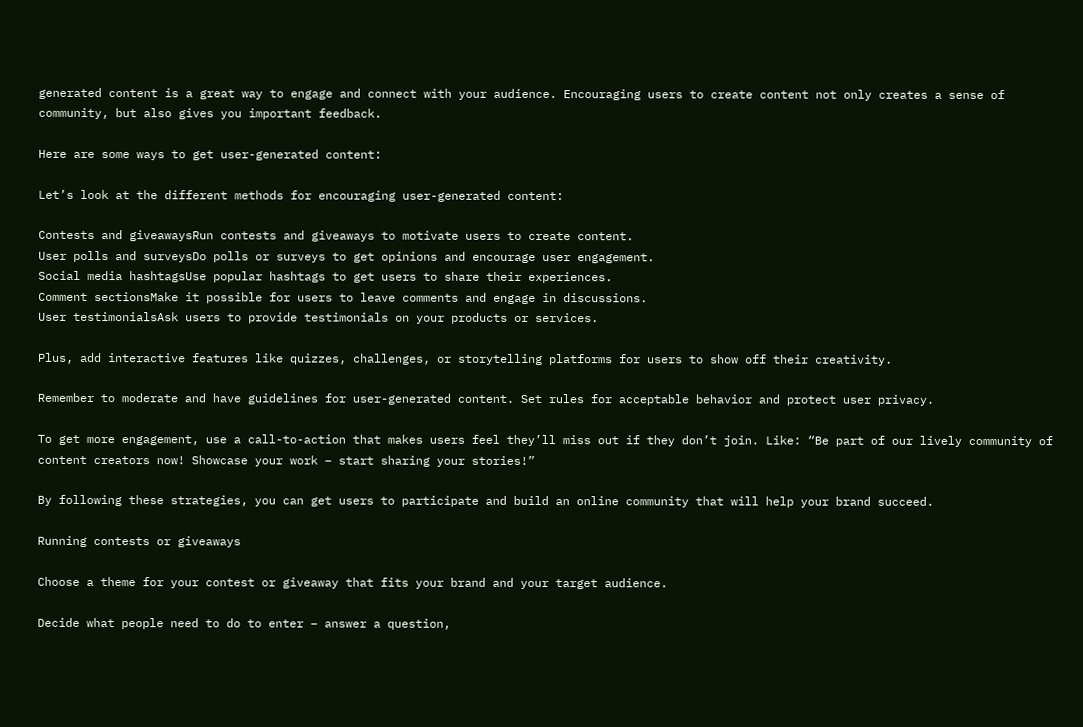generated content is a great way to engage and connect with your audience. Encouraging users to create content not only creates a sense of community, but also gives you important feedback.

Here are some ways to get user-generated content:

Let’s look at the different methods for encouraging user-generated content:

Contests and giveawaysRun contests and giveaways to motivate users to create content.
User polls and surveysDo polls or surveys to get opinions and encourage user engagement.
Social media hashtagsUse popular hashtags to get users to share their experiences.
Comment sectionsMake it possible for users to leave comments and engage in discussions.
User testimonialsAsk users to provide testimonials on your products or services.

Plus, add interactive features like quizzes, challenges, or storytelling platforms for users to show off their creativity.

Remember to moderate and have guidelines for user-generated content. Set rules for acceptable behavior and protect user privacy.

To get more engagement, use a call-to-action that makes users feel they’ll miss out if they don’t join. Like: “Be part of our lively community of content creators now! Showcase your work – start sharing your stories!”

By following these strategies, you can get users to participate and build an online community that will help your brand succeed.

Running contests or giveaways

Choose a theme for your contest or giveaway that fits your brand and your target audience.

Decide what people need to do to enter – answer a question,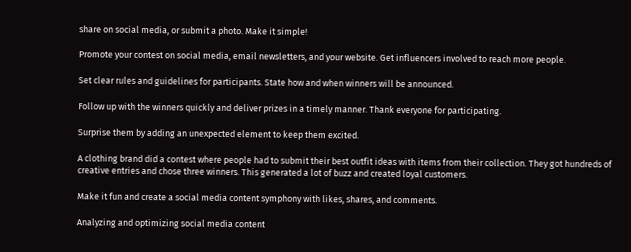share on social media, or submit a photo. Make it simple!

Promote your contest on social media, email newsletters, and your website. Get influencers involved to reach more people.

Set clear rules and guidelines for participants. State how and when winners will be announced.

Follow up with the winners quickly and deliver prizes in a timely manner. Thank everyone for participating.

Surprise them by adding an unexpected element to keep them excited.

A clothing brand did a contest where people had to submit their best outfit ideas with items from their collection. They got hundreds of creative entries and chose three winners. This generated a lot of buzz and created loyal customers.

Make it fun and create a social media content symphony with likes, shares, and comments.

Analyzing and optimizing social media content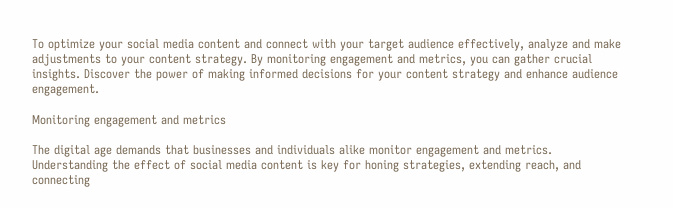To optimize your social media content and connect with your target audience effectively, analyze and make adjustments to your content strategy. By monitoring engagement and metrics, you can gather crucial insights. Discover the power of making informed decisions for your content strategy and enhance audience engagement.

Monitoring engagement and metrics

The digital age demands that businesses and individuals alike monitor engagement and metrics. Understanding the effect of social media content is key for honing strategies, extending reach, and connecting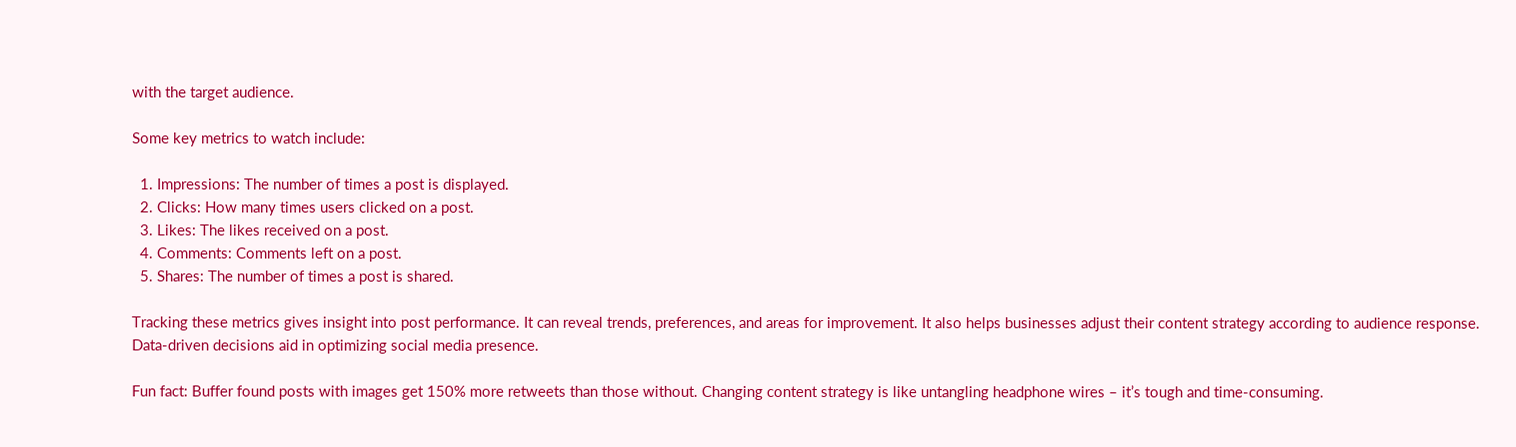with the target audience.

Some key metrics to watch include:

  1. Impressions: The number of times a post is displayed.
  2. Clicks: How many times users clicked on a post.
  3. Likes: The likes received on a post.
  4. Comments: Comments left on a post.
  5. Shares: The number of times a post is shared.

Tracking these metrics gives insight into post performance. It can reveal trends, preferences, and areas for improvement. It also helps businesses adjust their content strategy according to audience response. Data-driven decisions aid in optimizing social media presence.

Fun fact: Buffer found posts with images get 150% more retweets than those without. Changing content strategy is like untangling headphone wires – it’s tough and time-consuming.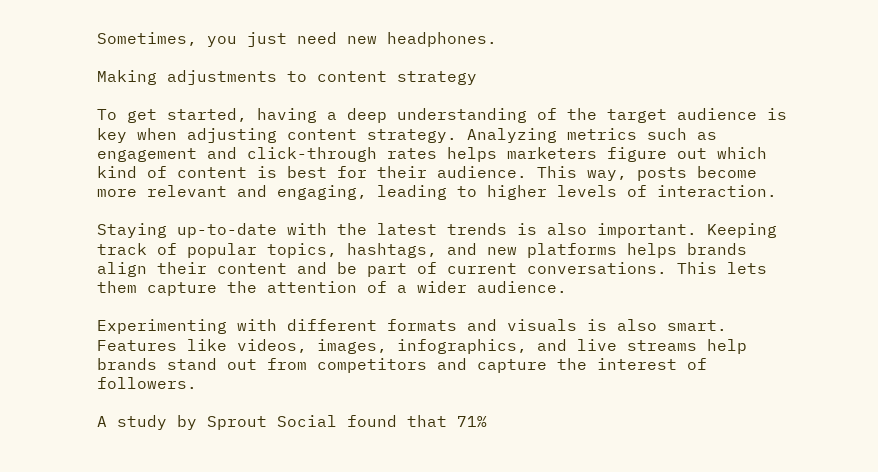Sometimes, you just need new headphones.

Making adjustments to content strategy

To get started, having a deep understanding of the target audience is key when adjusting content strategy. Analyzing metrics such as engagement and click-through rates helps marketers figure out which kind of content is best for their audience. This way, posts become more relevant and engaging, leading to higher levels of interaction.

Staying up-to-date with the latest trends is also important. Keeping track of popular topics, hashtags, and new platforms helps brands align their content and be part of current conversations. This lets them capture the attention of a wider audience.

Experimenting with different formats and visuals is also smart. Features like videos, images, infographics, and live streams help brands stand out from competitors and capture the interest of followers.

A study by Sprout Social found that 71%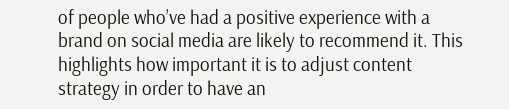of people who’ve had a positive experience with a brand on social media are likely to recommend it. This highlights how important it is to adjust content strategy in order to have an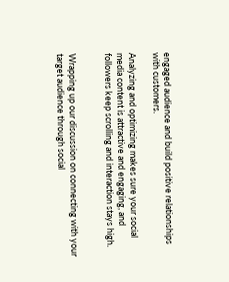engaged audience and build positive relationships with customers.

Analyzing and optimizing makes sure your social media content is attractive and engaging, and followers keep scrolling and interaction stays high.


Wrapping up our discussion on connecting with your target audience through social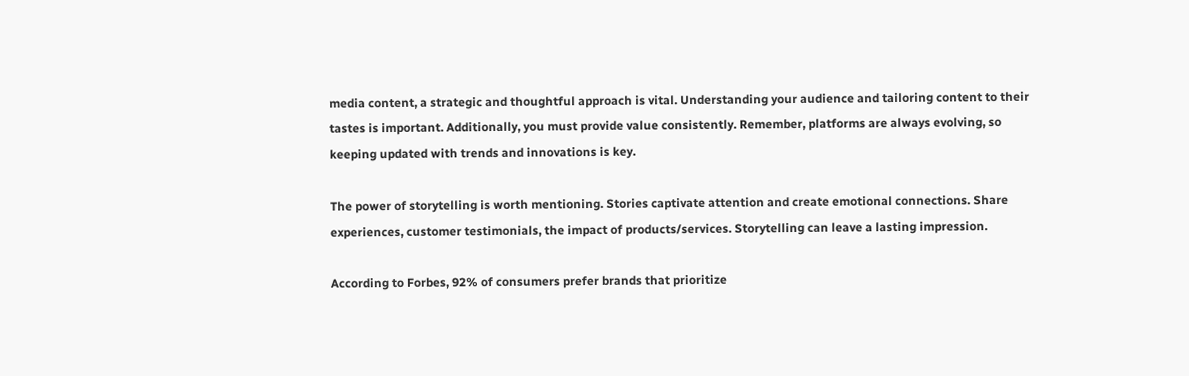media content, a strategic and thoughtful approach is vital. Understanding your audience and tailoring content to their tastes is important. Additionally, you must provide value consistently. Remember, platforms are always evolving, so keeping updated with trends and innovations is key.

The power of storytelling is worth mentioning. Stories captivate attention and create emotional connections. Share experiences, customer testimonials, the impact of products/services. Storytelling can leave a lasting impression.

According to Forbes, 92% of consumers prefer brands that prioritize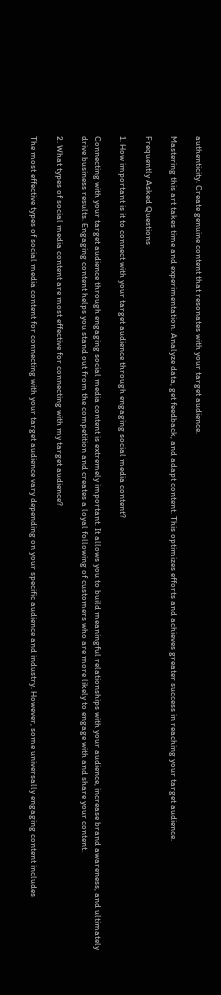authenticity. Create genuine content that resonates with your target audience.

Mastering this art takes time and experimentation. Analyze data, get feedback, and adapt content. This optimizes efforts and achieves greater success in reaching your target audience.

Frequently Asked Questions

1. How important is it to connect with your target audience through engaging social media content?

Connecting with your target audience through engaging social media content is extremely important. It allows you to build meaningful relationships with your audience, increase brand awareness, and ultimately drive business results. Engaging content helps you stand out from the competition and creates a loyal following of customers who are more likely to engage with and share your content.

2. What types of social media content are most effective for connecting with my target audience?

The most effective types of social media content for connecting with your target audience vary depending on your specific audience and industry. However, some universally engaging content includes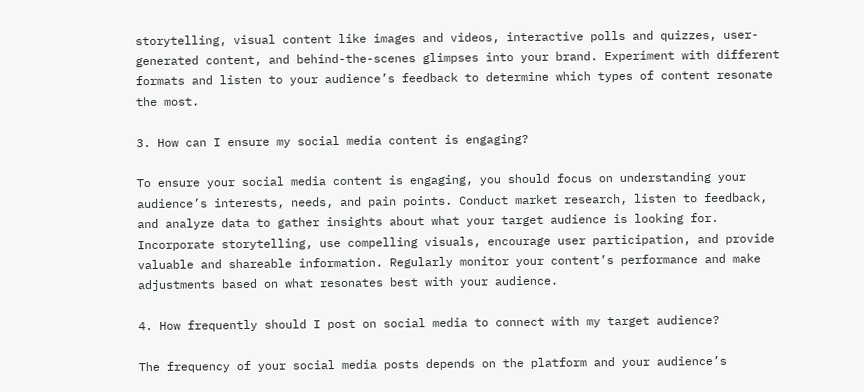storytelling, visual content like images and videos, interactive polls and quizzes, user-generated content, and behind-the-scenes glimpses into your brand. Experiment with different formats and listen to your audience’s feedback to determine which types of content resonate the most.

3. How can I ensure my social media content is engaging?

To ensure your social media content is engaging, you should focus on understanding your audience’s interests, needs, and pain points. Conduct market research, listen to feedback, and analyze data to gather insights about what your target audience is looking for. Incorporate storytelling, use compelling visuals, encourage user participation, and provide valuable and shareable information. Regularly monitor your content’s performance and make adjustments based on what resonates best with your audience.

4. How frequently should I post on social media to connect with my target audience?

The frequency of your social media posts depends on the platform and your audience’s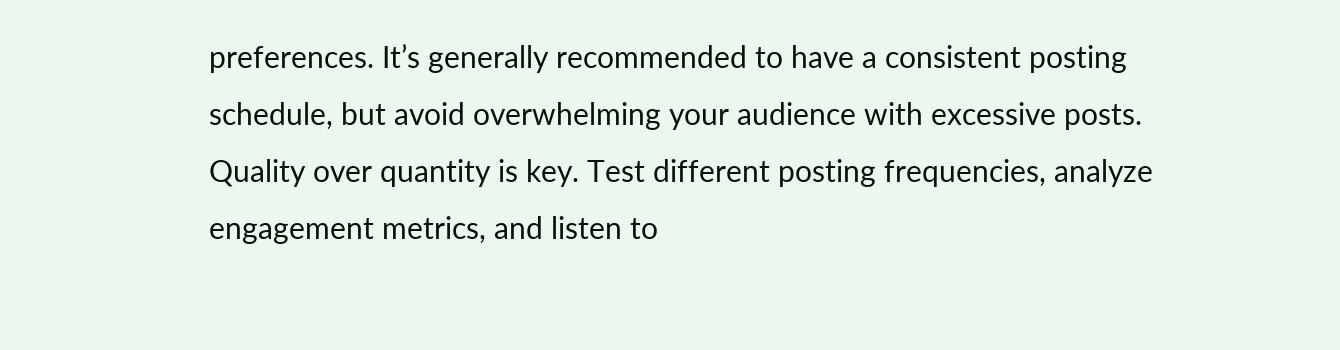preferences. It’s generally recommended to have a consistent posting schedule, but avoid overwhelming your audience with excessive posts. Quality over quantity is key. Test different posting frequencies, analyze engagement metrics, and listen to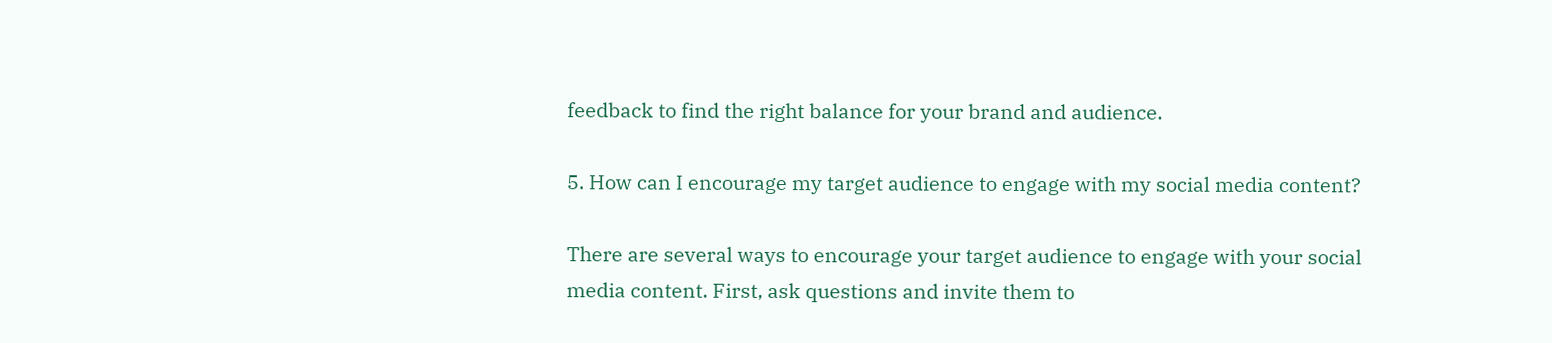feedback to find the right balance for your brand and audience.

5. How can I encourage my target audience to engage with my social media content?

There are several ways to encourage your target audience to engage with your social media content. First, ask questions and invite them to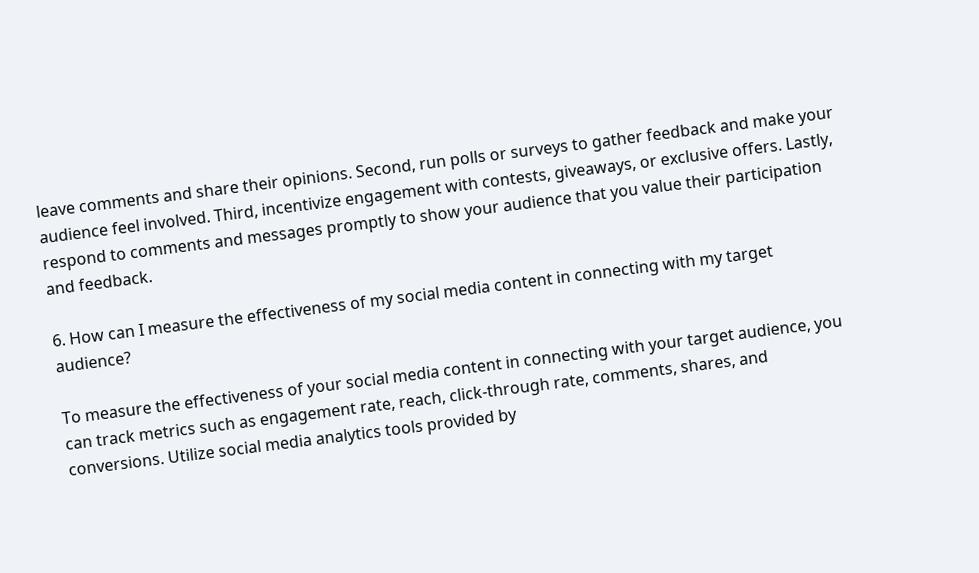leave comments and share their opinions. Second, run polls or surveys to gather feedback and make your audience feel involved. Third, incentivize engagement with contests, giveaways, or exclusive offers. Lastly, respond to comments and messages promptly to show your audience that you value their participation and feedback.

6. How can I measure the effectiveness of my social media content in connecting with my target audience?

To measure the effectiveness of your social media content in connecting with your target audience, you can track metrics such as engagement rate, reach, click-through rate, comments, shares, and conversions. Utilize social media analytics tools provided by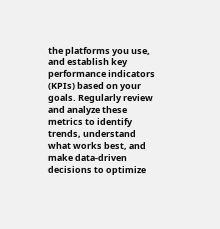the platforms you use, and establish key performance indicators (KPIs) based on your goals. Regularly review and analyze these metrics to identify trends, understand what works best, and make data-driven decisions to optimize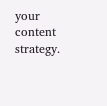your content strategy.